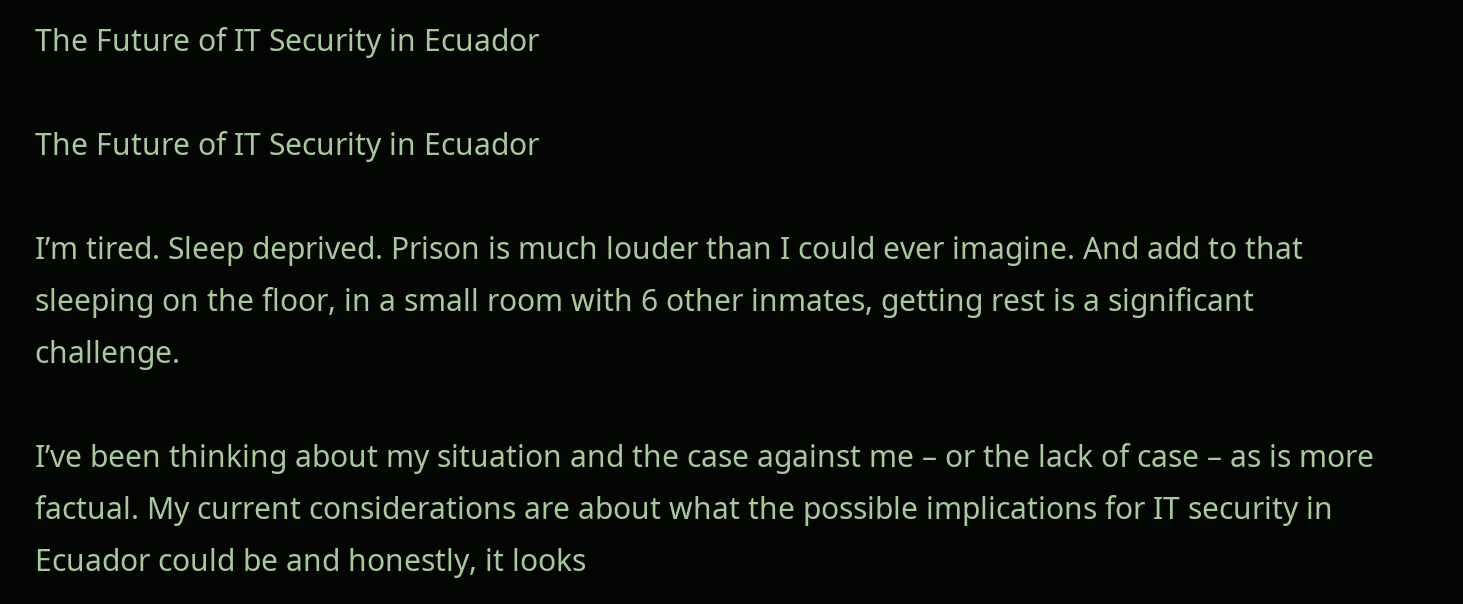The Future of IT Security in Ecuador

The Future of IT Security in Ecuador

I’m tired. Sleep deprived. Prison is much louder than I could ever imagine. And add to that sleeping on the floor, in a small room with 6 other inmates, getting rest is a significant challenge.

I’ve been thinking about my situation and the case against me – or the lack of case – as is more factual. My current considerations are about what the possible implications for IT security in Ecuador could be and honestly, it looks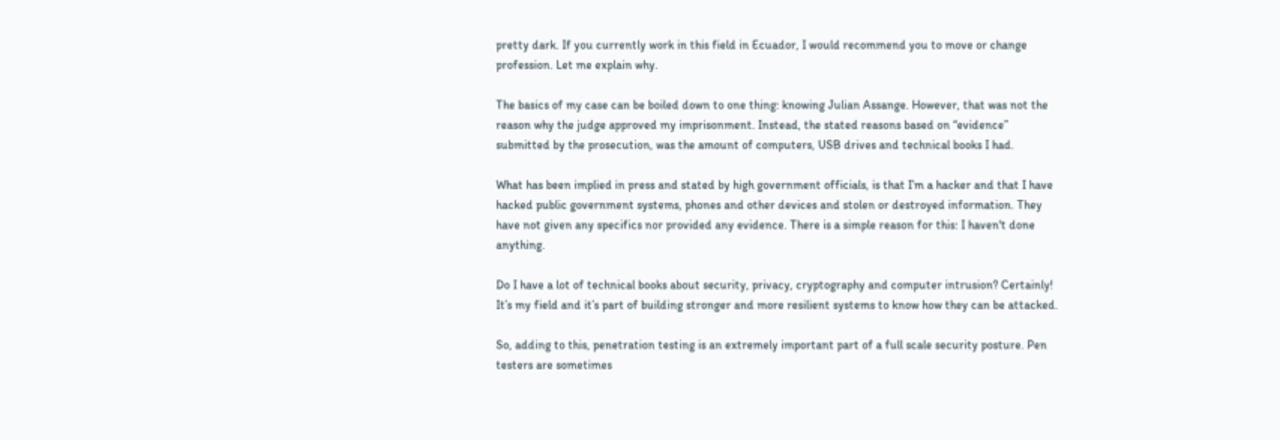pretty dark. If you currently work in this field in Ecuador, I would recommend you to move or change profession. Let me explain why.

The basics of my case can be boiled down to one thing: knowing Julian Assange. However, that was not the reason why the judge approved my imprisonment. Instead, the stated reasons based on “evidence” submitted by the prosecution, was the amount of computers, USB drives and technical books I had.

What has been implied in press and stated by high government officials, is that I’m a hacker and that I have hacked public government systems, phones and other devices and stolen or destroyed information. They have not given any specifics nor provided any evidence. There is a simple reason for this: I haven't done anything.

Do I have a lot of technical books about security, privacy, cryptography and computer intrusion? Certainly! It’s my field and it’s part of building stronger and more resilient systems to know how they can be attacked.

So, adding to this, penetration testing is an extremely important part of a full scale security posture. Pen testers are sometimes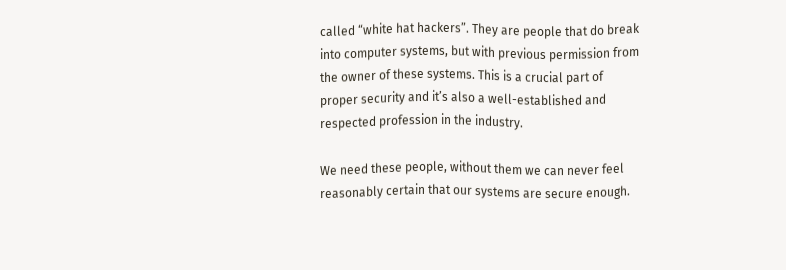called “white hat hackers”. They are people that do break into computer systems, but with previous permission from the owner of these systems. This is a crucial part of proper security and it’s also a well-established and respected profession in the industry.

We need these people, without them we can never feel reasonably certain that our systems are secure enough.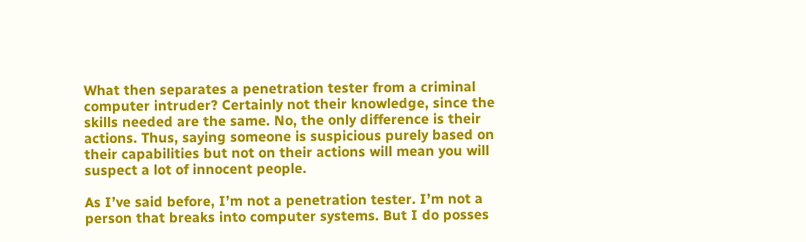What then separates a penetration tester from a criminal computer intruder? Certainly not their knowledge, since the skills needed are the same. No, the only difference is their actions. Thus, saying someone is suspicious purely based on their capabilities but not on their actions will mean you will suspect a lot of innocent people.

As I’ve said before, I’m not a penetration tester. I’m not a person that breaks into computer systems. But I do posses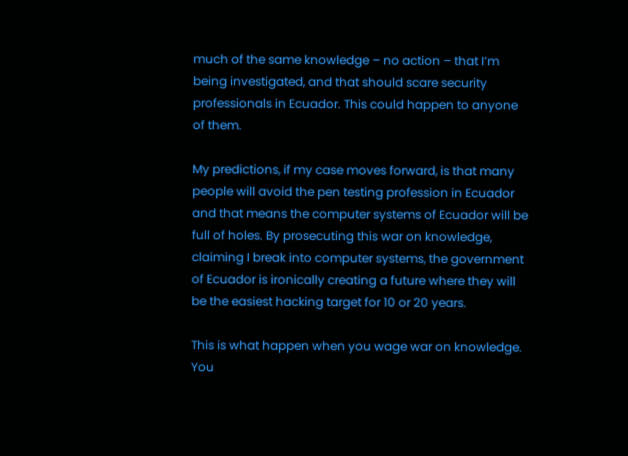much of the same knowledge – no action – that I’m being investigated, and that should scare security professionals in Ecuador. This could happen to anyone of them.

My predictions, if my case moves forward, is that many people will avoid the pen testing profession in Ecuador and that means the computer systems of Ecuador will be full of holes. By prosecuting this war on knowledge, claiming I break into computer systems, the government of Ecuador is ironically creating a future where they will be the easiest hacking target for 10 or 20 years.

This is what happen when you wage war on knowledge. You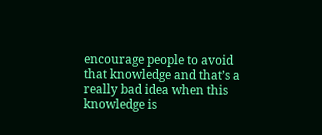encourage people to avoid that knowledge and that’s a really bad idea when this knowledge is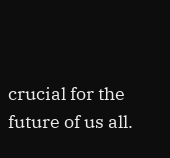crucial for the future of us all.